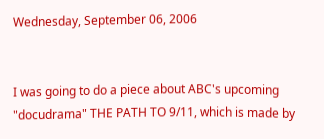Wednesday, September 06, 2006


I was going to do a piece about ABC's upcoming "docudrama" THE PATH TO 9/11, which is made by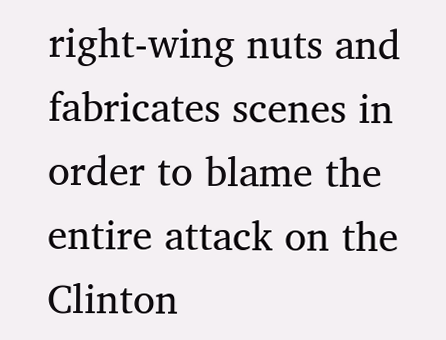right-wing nuts and fabricates scenes in order to blame the entire attack on the Clinton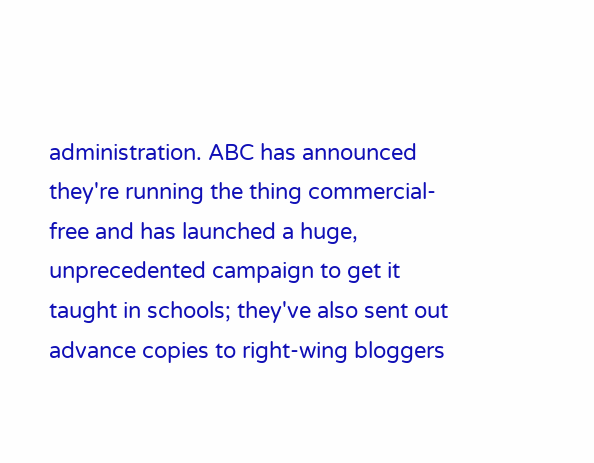administration. ABC has announced they're running the thing commercial-free and has launched a huge, unprecedented campaign to get it taught in schools; they've also sent out advance copies to right-wing bloggers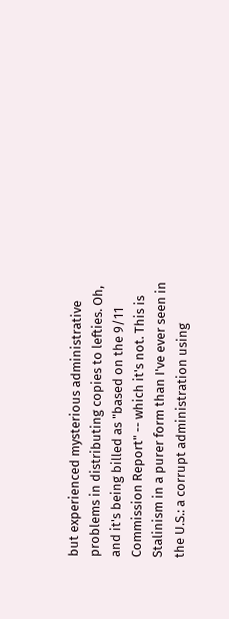but experienced mysterious administrative problems in distributing copies to lefties. Oh, and it's being billed as "based on the 9/11 Commission Report" -- which it's not. This is Stalinism in a purer form than I've ever seen in the U.S.: a corrupt administration using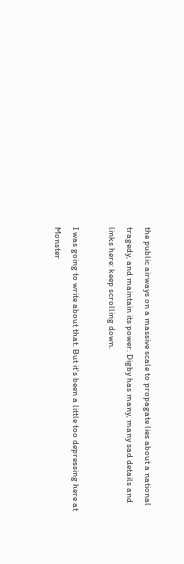the public airways on a massive scale to propagate lies about a national tragedy, and maintain its power. Digby has many, many sad details and links here: keep scrolling down.

I was going to write about that. But it's been a little too depressing here at Monster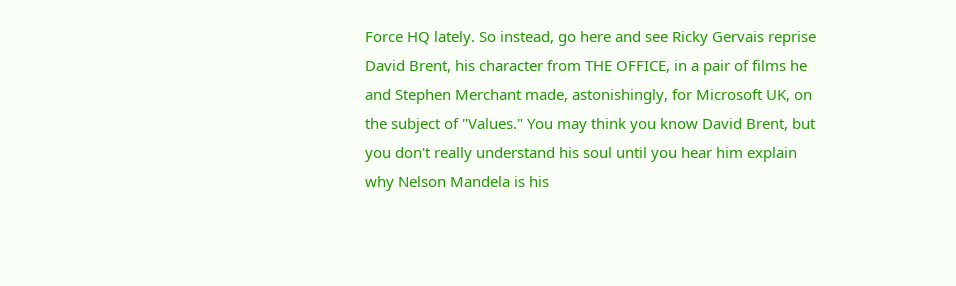Force HQ lately. So instead, go here and see Ricky Gervais reprise David Brent, his character from THE OFFICE, in a pair of films he and Stephen Merchant made, astonishingly, for Microsoft UK, on the subject of "Values." You may think you know David Brent, but you don't really understand his soul until you hear him explain why Nelson Mandela is his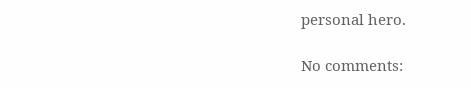personal hero.

No comments: